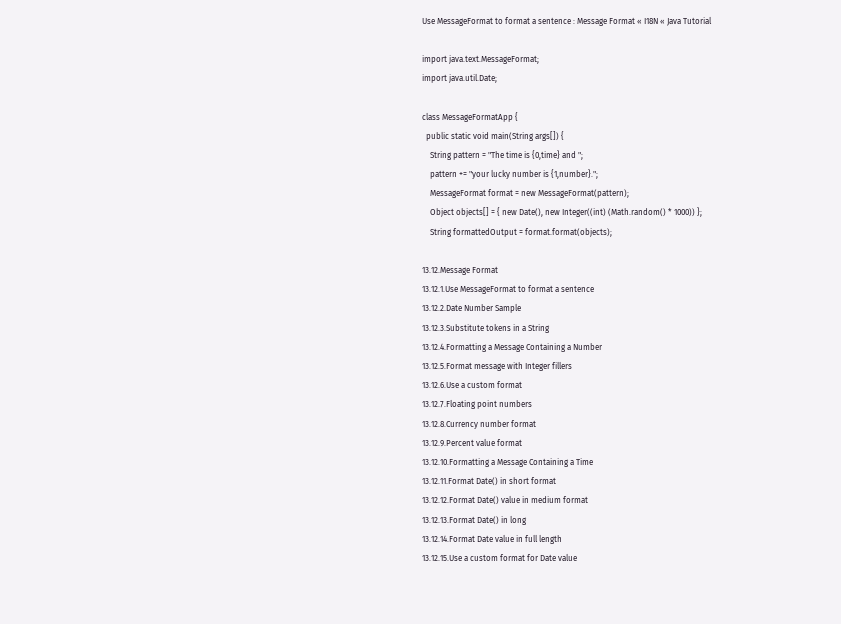Use MessageFormat to format a sentence : Message Format « I18N « Java Tutorial

import java.text.MessageFormat;
import java.util.Date;

class MessageFormatApp {
  public static void main(String args[]) {
    String pattern = "The time is {0,time} and ";
    pattern += "your lucky number is {1,number}.";
    MessageFormat format = new MessageFormat(pattern);
    Object objects[] = { new Date(), new Integer((int) (Math.random() * 1000)) };
    String formattedOutput = format.format(objects);

13.12.Message Format
13.12.1.Use MessageFormat to format a sentence
13.12.2.Date Number Sample
13.12.3.Substitute tokens in a String
13.12.4.Formatting a Message Containing a Number
13.12.5.Format message with Integer fillers
13.12.6.Use a custom format
13.12.7.Floating point numbers
13.12.8.Currency number format
13.12.9.Percent value format
13.12.10.Formatting a Message Containing a Time
13.12.11.Format Date() in short format
13.12.12.Format Date() value in medium format
13.12.13.Format Date() in long
13.12.14.Format Date value in full length
13.12.15.Use a custom format for Date value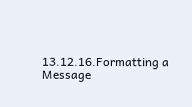13.12.16.Formatting a Message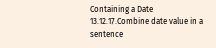Containing a Date
13.12.17.Combine date value in a sentence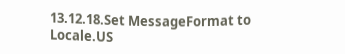13.12.18.Set MessageFormat to Locale.US